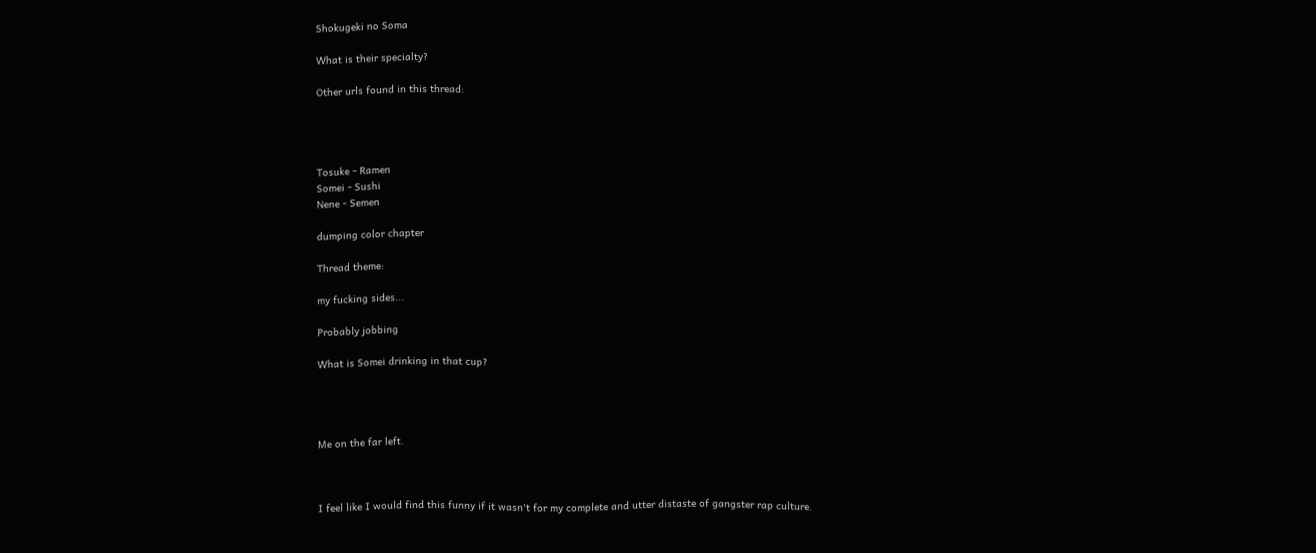Shokugeki no Soma

What is their specialty?

Other urls found in this thread:




Tosuke - Ramen
Somei - Sushi
Nene - Semen

dumping color chapter

Thread theme:

my fucking sides...

Probably jobbing

What is Somei drinking in that cup?




Me on the far left.



I feel like I would find this funny if it wasn't for my complete and utter distaste of gangster rap culture.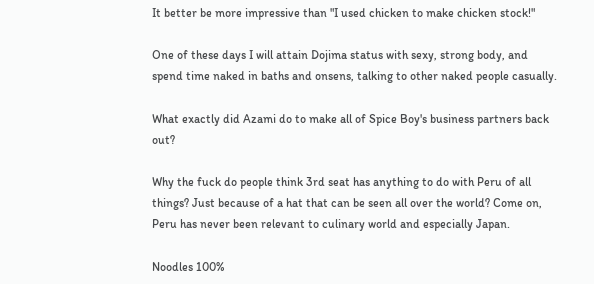It better be more impressive than "I used chicken to make chicken stock!"

One of these days I will attain Dojima status with sexy, strong body, and spend time naked in baths and onsens, talking to other naked people casually.

What exactly did Azami do to make all of Spice Boy's business partners back out?

Why the fuck do people think 3rd seat has anything to do with Peru of all things? Just because of a hat that can be seen all over the world? Come on, Peru has never been relevant to culinary world and especially Japan.

Noodles 100%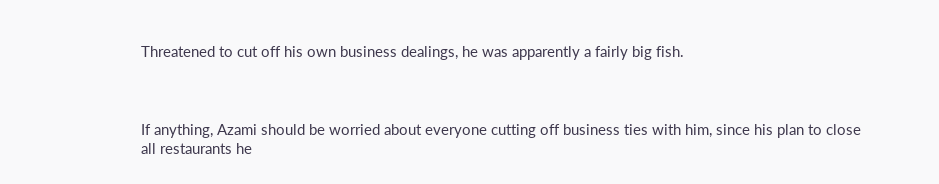Threatened to cut off his own business dealings, he was apparently a fairly big fish.



If anything, Azami should be worried about everyone cutting off business ties with him, since his plan to close all restaurants he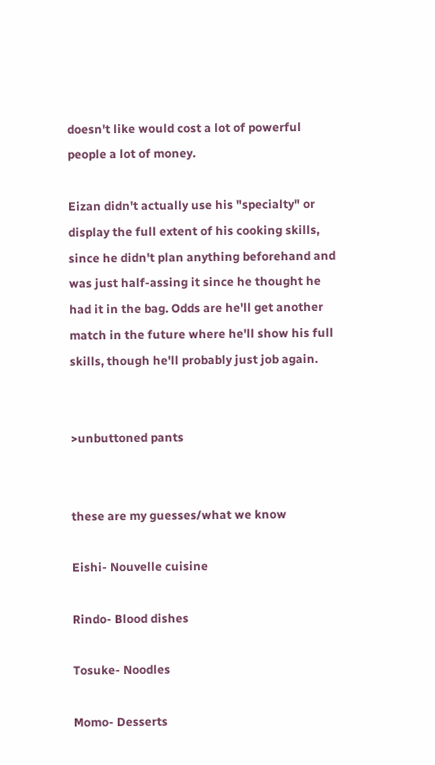doesn't like would cost a lot of powerful people a lot of money.

Eizan didn't actually use his "specialty" or display the full extent of his cooking skills, since he didn't plan anything beforehand and was just half-assing it since he thought he had it in the bag. Odds are he'll get another match in the future where he'll show his full skills, though he'll probably just job again.


>unbuttoned pants


these are my guesses/what we know

Eishi- Nouvelle cuisine

Rindo- Blood dishes

Tosuke- Noodles

Momo- Desserts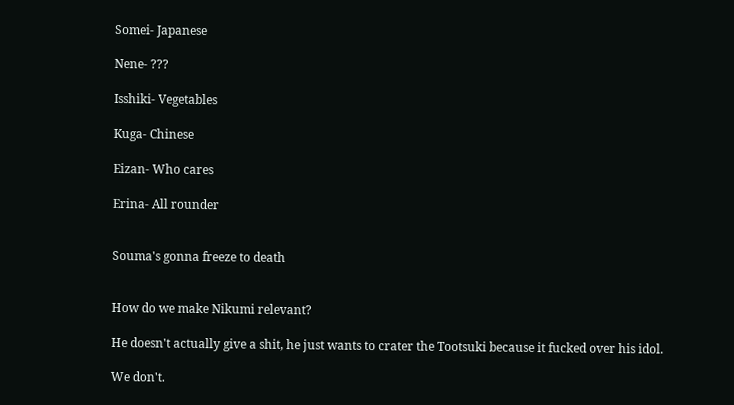Somei- Japanese

Nene- ???

Isshiki- Vegetables

Kuga- Chinese

Eizan- Who cares

Erina- All rounder


Souma's gonna freeze to death


How do we make Nikumi relevant?

He doesn't actually give a shit, he just wants to crater the Tootsuki because it fucked over his idol.

We don't.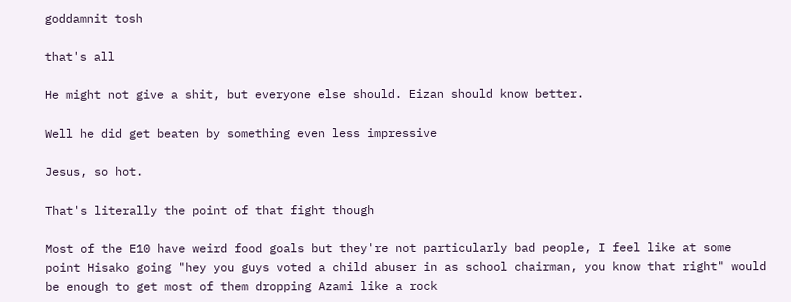goddamnit tosh

that's all

He might not give a shit, but everyone else should. Eizan should know better.

Well he did get beaten by something even less impressive

Jesus, so hot.

That's literally the point of that fight though

Most of the E10 have weird food goals but they're not particularly bad people, I feel like at some point Hisako going "hey you guys voted a child abuser in as school chairman, you know that right" would be enough to get most of them dropping Azami like a rock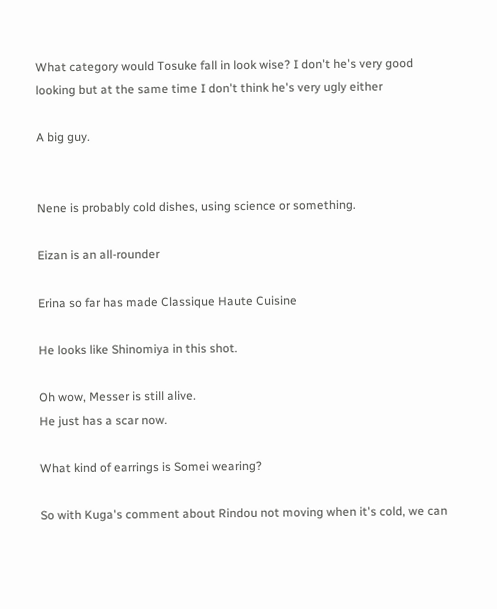What category would Tosuke fall in look wise? I don't he's very good looking but at the same time I don't think he's very ugly either

A big guy.


Nene is probably cold dishes, using science or something.

Eizan is an all-rounder

Erina so far has made Classique Haute Cuisine

He looks like Shinomiya in this shot.

Oh wow, Messer is still alive.
He just has a scar now.

What kind of earrings is Somei wearing?

So with Kuga's comment about Rindou not moving when it's cold, we can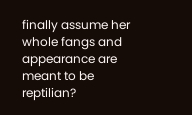finally assume her whole fangs and appearance are meant to be reptilian?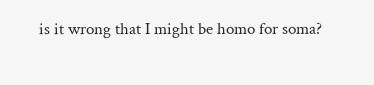is it wrong that I might be homo for soma?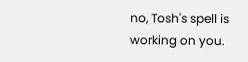no, Tosh's spell is working on you.